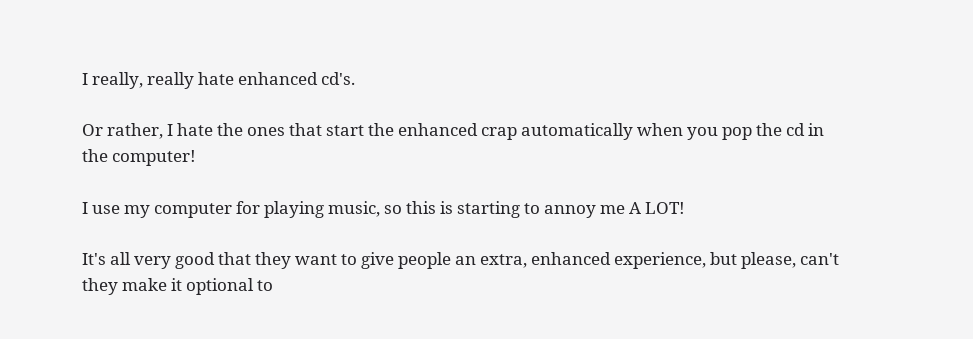I really, really hate enhanced cd's.

Or rather, I hate the ones that start the enhanced crap automatically when you pop the cd in the computer!

I use my computer for playing music, so this is starting to annoy me A LOT!

It's all very good that they want to give people an extra, enhanced experience, but please, can't they make it optional to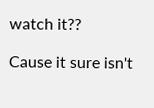watch it??

Cause it sure isn't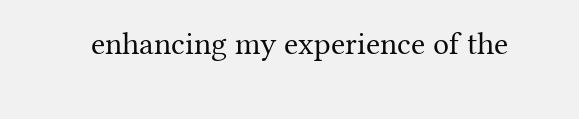enhancing my experience of the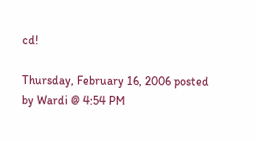cd!

Thursday, February 16, 2006 posted by Wardi @ 4:54 PM